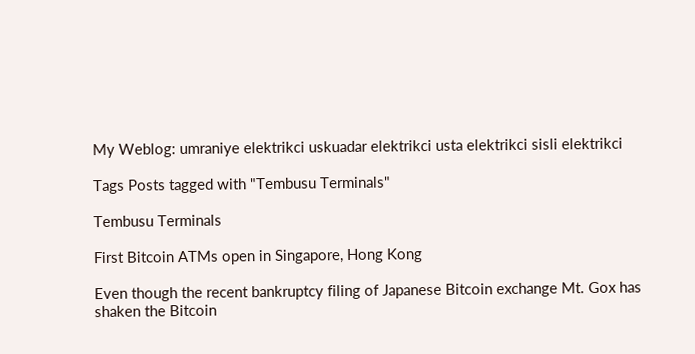My Weblog: umraniye elektrikci uskuadar elektrikci usta elektrikci sisli elektrikci

Tags Posts tagged with "Tembusu Terminals"

Tembusu Terminals

First Bitcoin ATMs open in Singapore, Hong Kong

Even though the recent bankruptcy filing of Japanese Bitcoin exchange Mt. Gox has shaken the Bitcoin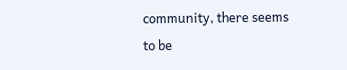community, there seems to be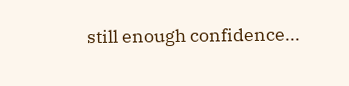still enough confidence...